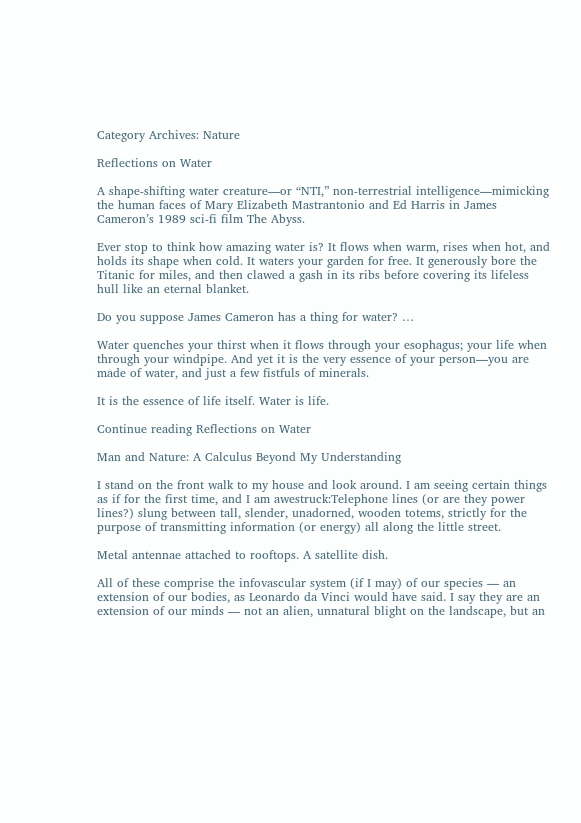Category Archives: Nature

Reflections on Water

A shape-shifting water creature—or “NTI,” non-terrestrial intelligence—mimicking the human faces of Mary Elizabeth Mastrantonio and Ed Harris in James Cameron’s 1989 sci-fi film The Abyss.

Ever stop to think how amazing water is? It flows when warm, rises when hot, and holds its shape when cold. It waters your garden for free. It generously bore the Titanic for miles, and then clawed a gash in its ribs before covering its lifeless hull like an eternal blanket.

Do you suppose James Cameron has a thing for water? …

Water quenches your thirst when it flows through your esophagus; your life when through your windpipe. And yet it is the very essence of your person—you are made of water, and just a few fistfuls of minerals.

It is the essence of life itself. Water is life.

Continue reading Reflections on Water

Man and Nature: A Calculus Beyond My Understanding

I stand on the front walk to my house and look around. I am seeing certain things as if for the first time, and I am awestruck:Telephone lines (or are they power lines?) slung between tall, slender, unadorned, wooden totems, strictly for the purpose of transmitting information (or energy) all along the little street.

Metal antennae attached to rooftops. A satellite dish.

All of these comprise the infovascular system (if I may) of our species — an extension of our bodies, as Leonardo da Vinci would have said. I say they are an extension of our minds — not an alien, unnatural blight on the landscape, but an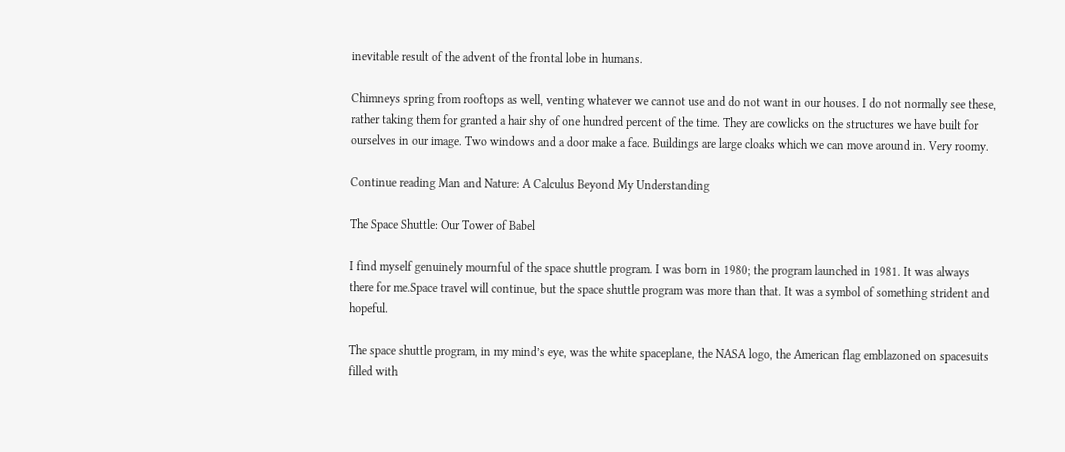inevitable result of the advent of the frontal lobe in humans.

Chimneys spring from rooftops as well, venting whatever we cannot use and do not want in our houses. I do not normally see these, rather taking them for granted a hair shy of one hundred percent of the time. They are cowlicks on the structures we have built for ourselves in our image. Two windows and a door make a face. Buildings are large cloaks which we can move around in. Very roomy.

Continue reading Man and Nature: A Calculus Beyond My Understanding

The Space Shuttle: Our Tower of Babel

I find myself genuinely mournful of the space shuttle program. I was born in 1980; the program launched in 1981. It was always there for me.Space travel will continue, but the space shuttle program was more than that. It was a symbol of something strident and hopeful.

The space shuttle program, in my mind’s eye, was the white spaceplane, the NASA logo, the American flag emblazoned on spacesuits filled with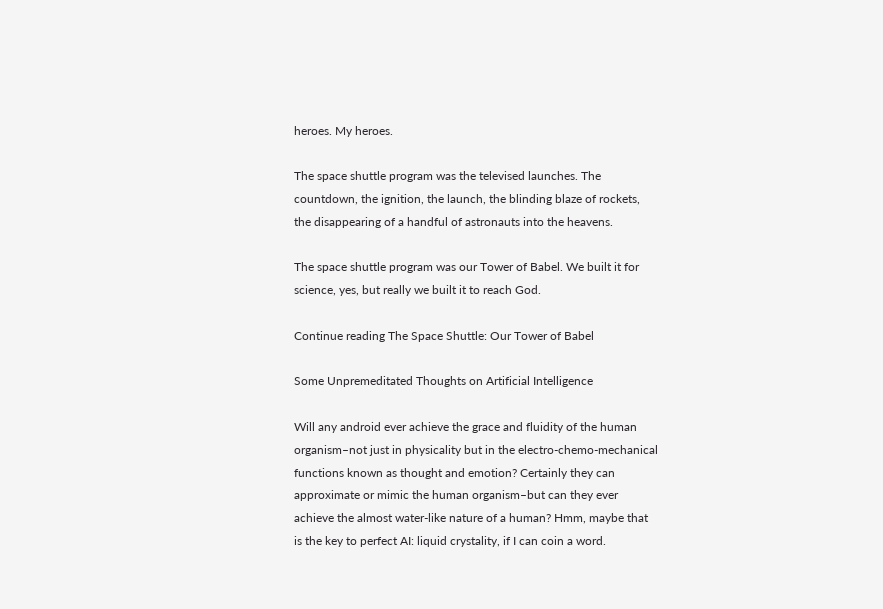heroes. My heroes.

The space shuttle program was the televised launches. The countdown, the ignition, the launch, the blinding blaze of rockets, the disappearing of a handful of astronauts into the heavens.

The space shuttle program was our Tower of Babel. We built it for science, yes, but really we built it to reach God.

Continue reading The Space Shuttle: Our Tower of Babel

Some Unpremeditated Thoughts on Artificial Intelligence

Will any android ever achieve the grace and fluidity of the human organism–not just in physicality but in the electro-chemo-mechanical functions known as thought and emotion? Certainly they can approximate or mimic the human organism–but can they ever achieve the almost water-like nature of a human? Hmm, maybe that is the key to perfect AI: liquid crystality, if I can coin a word.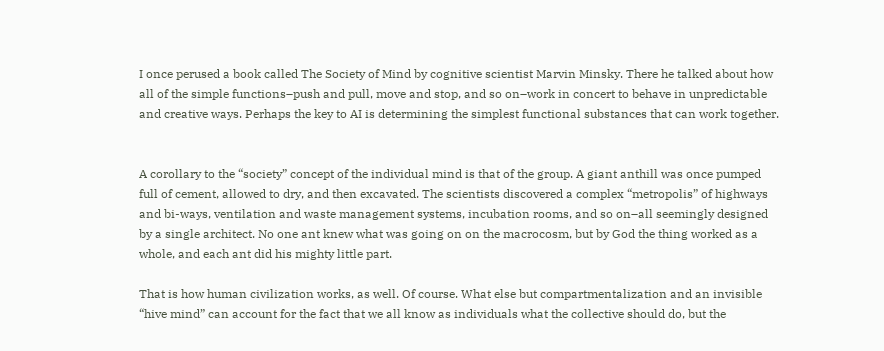I once perused a book called The Society of Mind by cognitive scientist Marvin Minsky. There he talked about how all of the simple functions–push and pull, move and stop, and so on–work in concert to behave in unpredictable and creative ways. Perhaps the key to AI is determining the simplest functional substances that can work together.


A corollary to the “society” concept of the individual mind is that of the group. A giant anthill was once pumped full of cement, allowed to dry, and then excavated. The scientists discovered a complex “metropolis” of highways and bi-ways, ventilation and waste management systems, incubation rooms, and so on–all seemingly designed by a single architect. No one ant knew what was going on on the macrocosm, but by God the thing worked as a whole, and each ant did his mighty little part.

That is how human civilization works, as well. Of course. What else but compartmentalization and an invisible “hive mind” can account for the fact that we all know as individuals what the collective should do, but the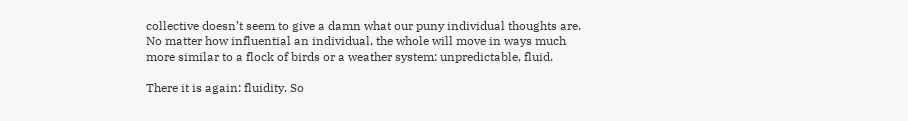collective doesn’t seem to give a damn what our puny individual thoughts are. No matter how influential an individual, the whole will move in ways much more similar to a flock of birds or a weather system: unpredictable, fluid.

There it is again: fluidity. So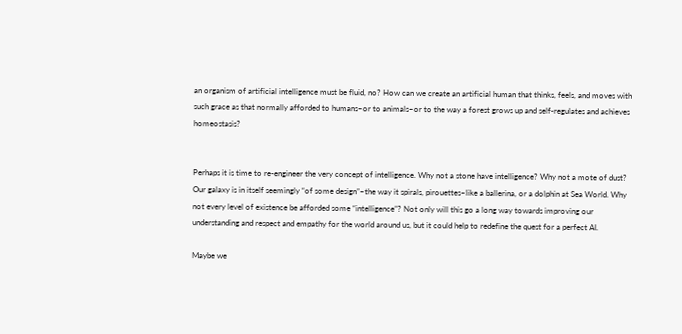an organism of artificial intelligence must be fluid, no? How can we create an artificial human that thinks, feels, and moves with such grace as that normally afforded to humans–or to animals–or to the way a forest grows up and self-regulates and achieves homeostasis?


Perhaps it is time to re-engineer the very concept of intelligence. Why not a stone have intelligence? Why not a mote of dust? Our galaxy is in itself seemingly “of some design”–the way it spirals, pirouettes–like a ballerina, or a dolphin at Sea World. Why not every level of existence be afforded some “intelligence”? Not only will this go a long way towards improving our understanding and respect and empathy for the world around us, but it could help to redefine the quest for a perfect AI.

Maybe we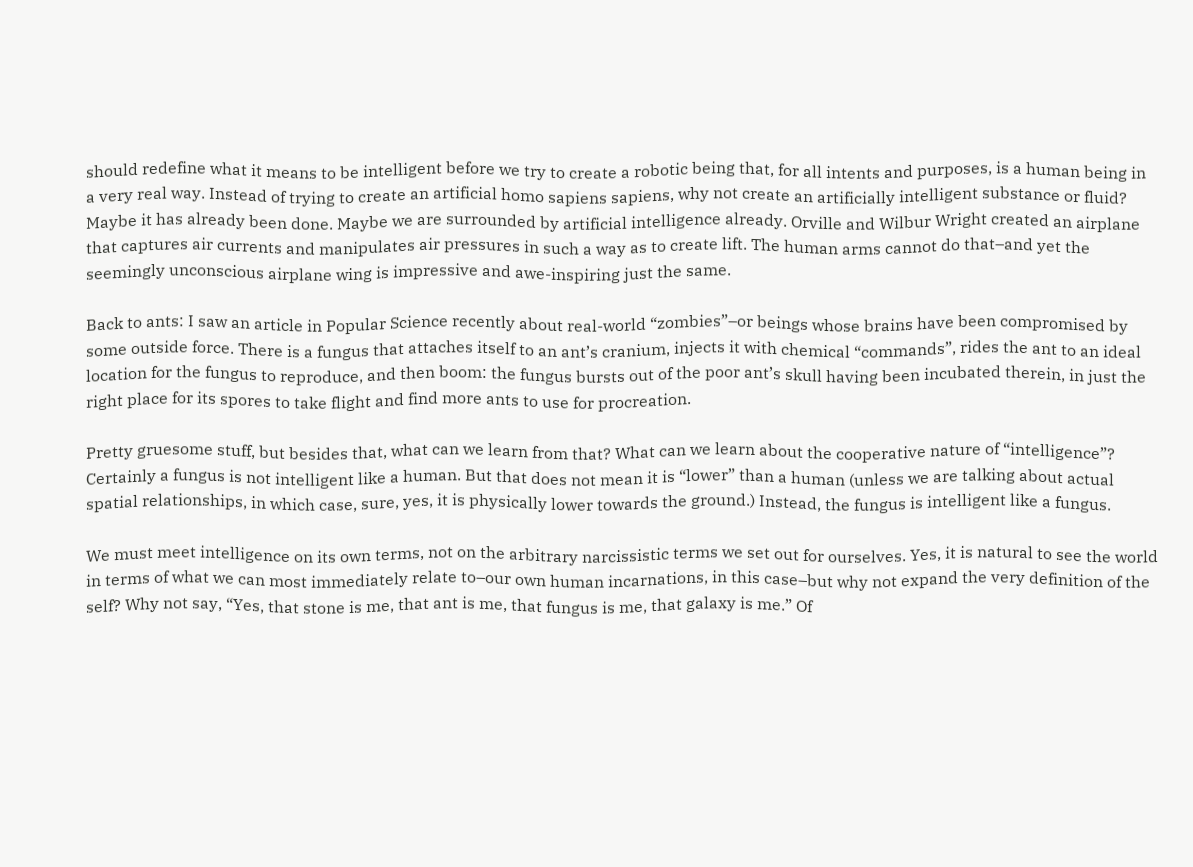should redefine what it means to be intelligent before we try to create a robotic being that, for all intents and purposes, is a human being in a very real way. Instead of trying to create an artificial homo sapiens sapiens, why not create an artificially intelligent substance or fluid? Maybe it has already been done. Maybe we are surrounded by artificial intelligence already. Orville and Wilbur Wright created an airplane that captures air currents and manipulates air pressures in such a way as to create lift. The human arms cannot do that–and yet the seemingly unconscious airplane wing is impressive and awe-inspiring just the same.

Back to ants: I saw an article in Popular Science recently about real-world “zombies”–or beings whose brains have been compromised by some outside force. There is a fungus that attaches itself to an ant’s cranium, injects it with chemical “commands”, rides the ant to an ideal location for the fungus to reproduce, and then boom: the fungus bursts out of the poor ant’s skull having been incubated therein, in just the right place for its spores to take flight and find more ants to use for procreation.

Pretty gruesome stuff, but besides that, what can we learn from that? What can we learn about the cooperative nature of “intelligence”? Certainly a fungus is not intelligent like a human. But that does not mean it is “lower” than a human (unless we are talking about actual spatial relationships, in which case, sure, yes, it is physically lower towards the ground.) Instead, the fungus is intelligent like a fungus.

We must meet intelligence on its own terms, not on the arbitrary narcissistic terms we set out for ourselves. Yes, it is natural to see the world in terms of what we can most immediately relate to–our own human incarnations, in this case–but why not expand the very definition of the self? Why not say, “Yes, that stone is me, that ant is me, that fungus is me, that galaxy is me.” Of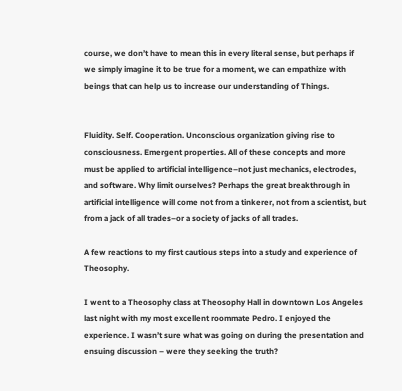course, we don’t have to mean this in every literal sense, but perhaps if we simply imagine it to be true for a moment, we can empathize with beings that can help us to increase our understanding of Things.


Fluidity. Self. Cooperation. Unconscious organization giving rise to consciousness. Emergent properties. All of these concepts and more must be applied to artificial intelligence–not just mechanics, electrodes, and software. Why limit ourselves? Perhaps the great breakthrough in artificial intelligence will come not from a tinkerer, not from a scientist, but from a jack of all trades–or a society of jacks of all trades.

A few reactions to my first cautious steps into a study and experience of Theosophy.

I went to a Theosophy class at Theosophy Hall in downtown Los Angeles last night with my most excellent roommate Pedro. I enjoyed the experience. I wasn’t sure what was going on during the presentation and ensuing discussion – were they seeking the truth?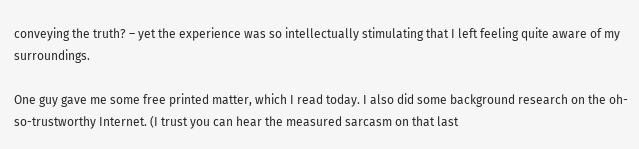conveying the truth? – yet the experience was so intellectually stimulating that I left feeling quite aware of my surroundings.

One guy gave me some free printed matter, which I read today. I also did some background research on the oh-so-trustworthy Internet. (I trust you can hear the measured sarcasm on that last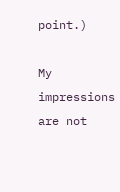point.)

My impressions are not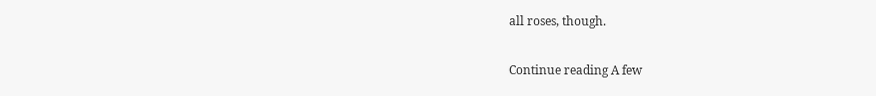all roses, though.

Continue reading A few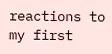reactions to my first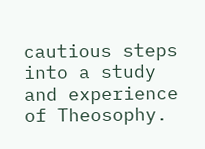cautious steps into a study and experience of Theosophy.